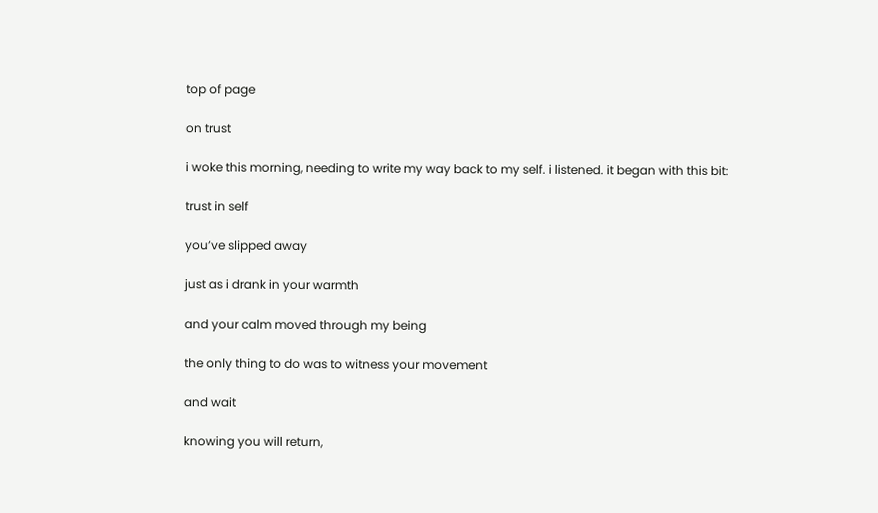top of page

on trust

i woke this morning, needing to write my way back to my self. i listened. it began with this bit:

trust in self

you’ve slipped away

just as i drank in your warmth

and your calm moved through my being

the only thing to do was to witness your movement

and wait

knowing you will return,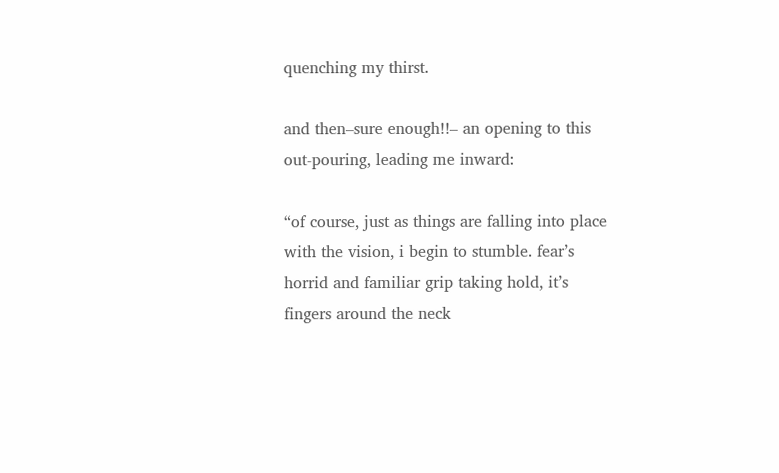quenching my thirst.

and then–sure enough!!– an opening to this out-pouring, leading me inward:

“of course, just as things are falling into place with the vision, i begin to stumble. fear’s horrid and familiar grip taking hold, it’s fingers around the neck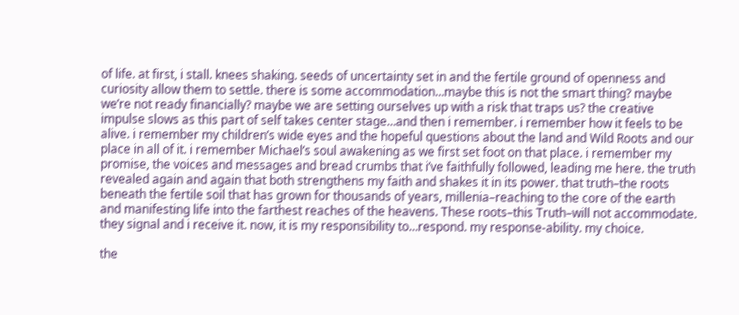of life. at first, i stall. knees shaking. seeds of uncertainty set in and the fertile ground of openness and curiosity allow them to settle. there is some accommodation…maybe this is not the smart thing? maybe we’re not ready financially? maybe we are setting ourselves up with a risk that traps us? the creative impulse slows as this part of self takes center stage…and then i remember. i remember how it feels to be alive. i remember my children’s wide eyes and the hopeful questions about the land and Wild Roots and our place in all of it. i remember Michael’s soul awakening as we first set foot on that place. i remember my promise, the voices and messages and bread crumbs that i’ve faithfully followed, leading me here. the truth revealed again and again that both strengthens my faith and shakes it in its power. that truth–the roots beneath the fertile soil that has grown for thousands of years, millenia–reaching to the core of the earth and manifesting life into the farthest reaches of the heavens. These roots–this Truth–will not accommodate. they signal and i receive it. now, it is my responsibility to…respond. my response-ability. my choice.

the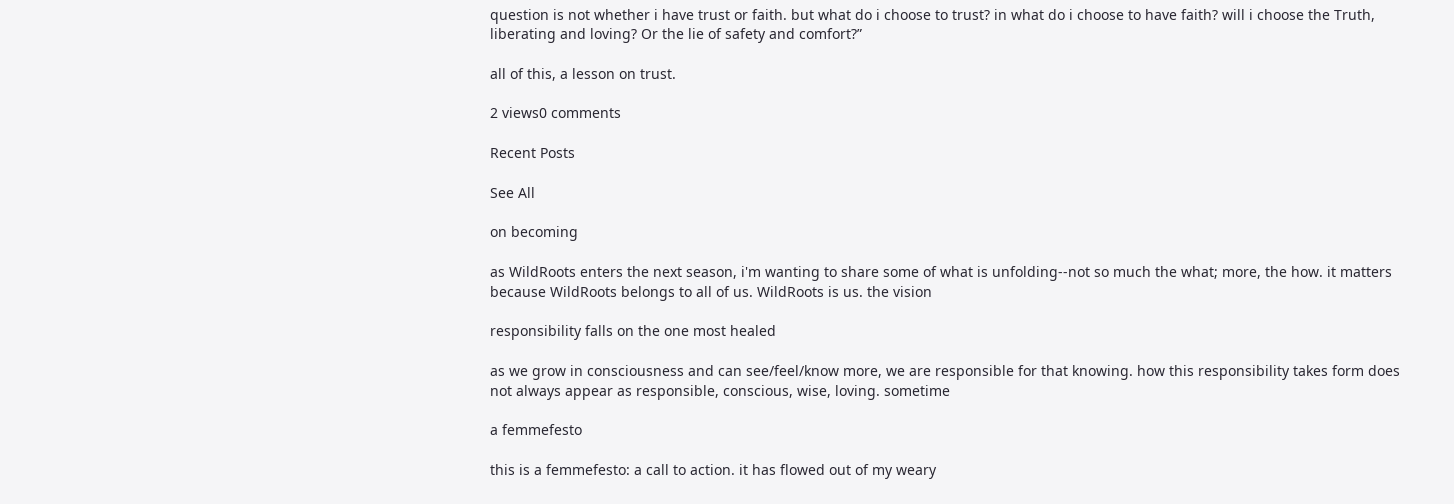question is not whether i have trust or faith. but what do i choose to trust? in what do i choose to have faith? will i choose the Truth, liberating and loving? Or the lie of safety and comfort?”

all of this, a lesson on trust.

2 views0 comments

Recent Posts

See All

on becoming

as WildRoots enters the next season, i'm wanting to share some of what is unfolding--not so much the what; more, the how. it matters because WildRoots belongs to all of us. WildRoots is us. the vision

responsibility falls on the one most healed

as we grow in consciousness and can see/feel/know more, we are responsible for that knowing. how this responsibility takes form does not always appear as responsible, conscious, wise, loving. sometime

a femmefesto

this is a femmefesto: a call to action. it has flowed out of my weary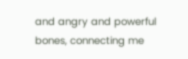and angry and powerful bones, connecting me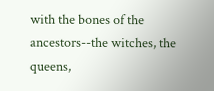with the bones of the ancestors--the witches, the queens,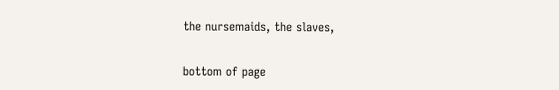the nursemaids, the slaves,


bottom of page